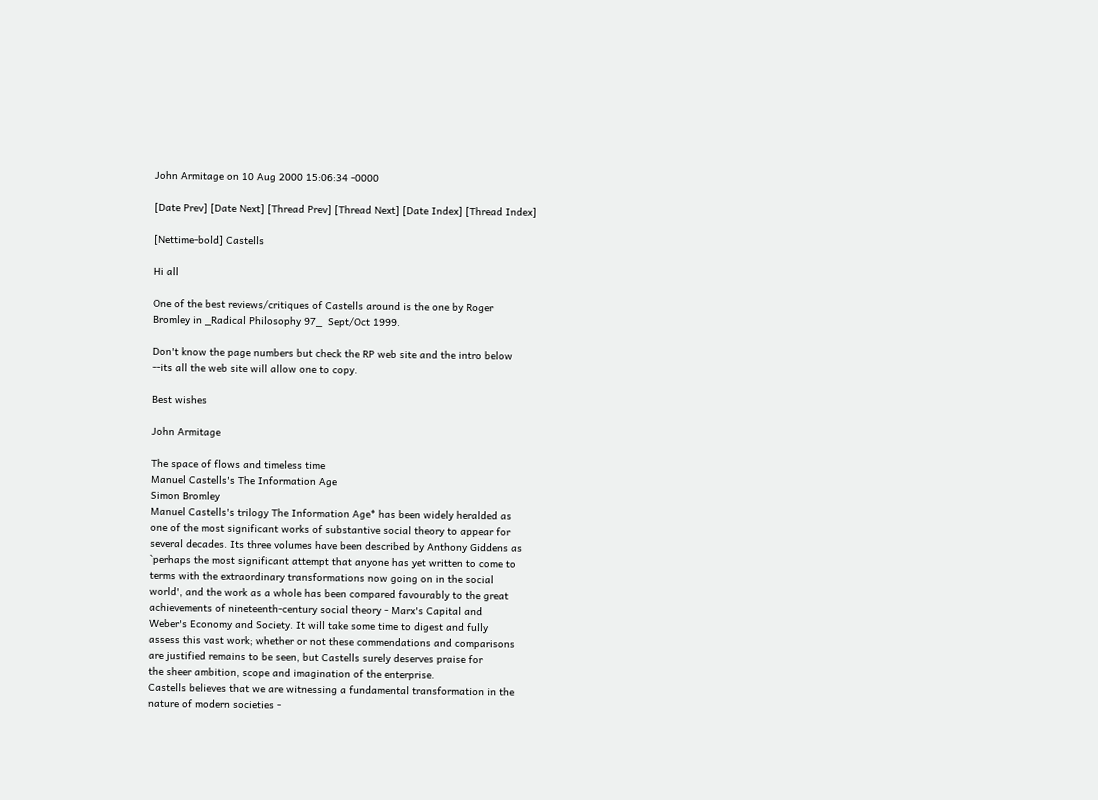John Armitage on 10 Aug 2000 15:06:34 -0000

[Date Prev] [Date Next] [Thread Prev] [Thread Next] [Date Index] [Thread Index]

[Nettime-bold] Castells

Hi all

One of the best reviews/critiques of Castells around is the one by Roger
Bromley in _Radical Philosophy 97_  Sept/Oct 1999.

Don't know the page numbers but check the RP web site and the intro below
--its all the web site will allow one to copy.

Best wishes

John Armitage

The space of flows and timeless time
Manuel Castells's The Information Age
Simon Bromley
Manuel Castells's trilogy The Information Age* has been widely heralded as
one of the most significant works of substantive social theory to appear for
several decades. Its three volumes have been described by Anthony Giddens as
`perhaps the most significant attempt that anyone has yet written to come to
terms with the extraordinary transformations now going on in the social
world', and the work as a whole has been compared favourably to the great
achievements of nineteenth-century social theory - Marx's Capital and
Weber's Economy and Society. It will take some time to digest and fully
assess this vast work; whether or not these commendations and comparisons
are justified remains to be seen, but Castells surely deserves praise for
the sheer ambition, scope and imagination of the enterprise.
Castells believes that we are witnessing a fundamental transformation in the
nature of modern societies -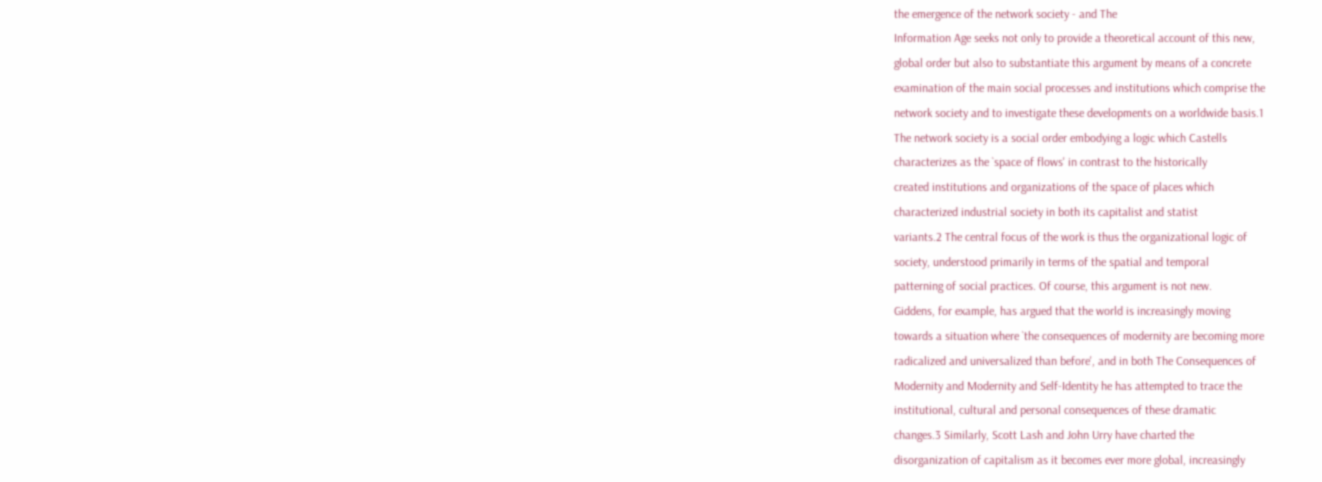the emergence of the network society - and The
Information Age seeks not only to provide a theoretical account of this new,
global order but also to substantiate this argument by means of a concrete
examination of the main social processes and institutions which comprise the
network society and to investigate these developments on a worldwide basis.1
The network society is a social order embodying a logic which Castells
characterizes as the `space of flows' in contrast to the historically
created institutions and organizations of the space of places which
characterized industrial society in both its capitalist and statist
variants.2 The central focus of the work is thus the organizational logic of
society, understood primarily in terms of the spatial and temporal
patterning of social practices. Of course, this argument is not new.
Giddens, for example, has argued that the world is increasingly moving
towards a situation where `the consequences of modernity are becoming more
radicalized and universalized than before', and in both The Consequences of
Modernity and Modernity and Self-Identity he has attempted to trace the
institutional, cultural and personal consequences of these dramatic
changes.3 Similarly, Scott Lash and John Urry have charted the
disorganization of capitalism as it becomes ever more global, increasingly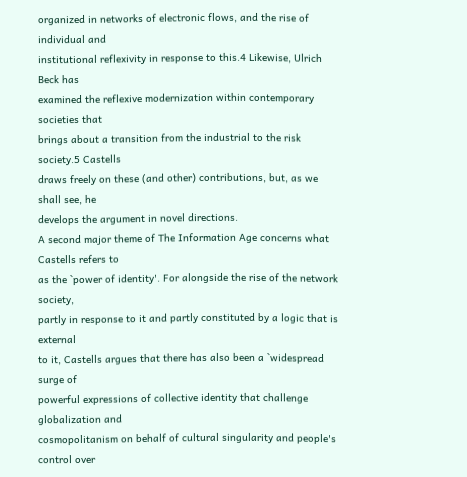organized in networks of electronic flows, and the rise of individual and
institutional reflexivity in response to this.4 Likewise, Ulrich Beck has
examined the reflexive modernization within contemporary societies that
brings about a transition from the industrial to the risk society.5 Castells
draws freely on these (and other) contributions, but, as we shall see, he
develops the argument in novel directions.
A second major theme of The Information Age concerns what Castells refers to
as the `power of identity'. For alongside the rise of the network society,
partly in response to it and partly constituted by a logic that is external
to it, Castells argues that there has also been a `widespread surge of
powerful expressions of collective identity that challenge globalization and
cosmopolitanism on behalf of cultural singularity and people's control over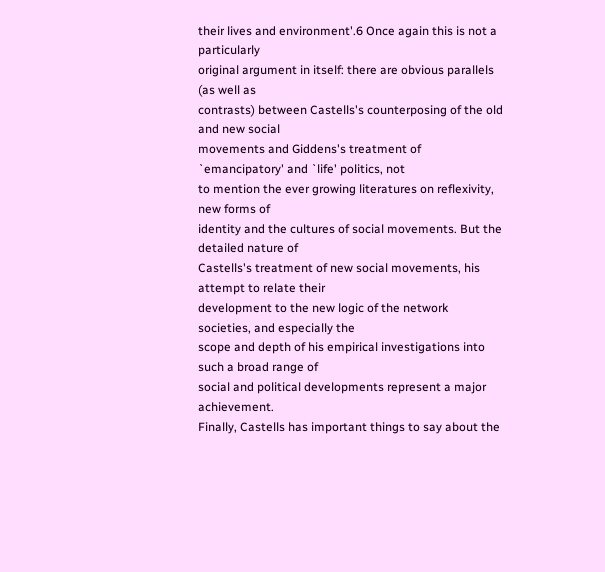their lives and environment'.6 Once again this is not a particularly
original argument in itself: there are obvious parallels (as well as
contrasts) between Castells's counterposing of the old and new social
movements and Giddens's treatment of `emancipatory' and `life' politics, not
to mention the ever growing literatures on reflexivity, new forms of
identity and the cultures of social movements. But the detailed nature of
Castells's treatment of new social movements, his attempt to relate their
development to the new logic of the network societies, and especially the
scope and depth of his empirical investigations into such a broad range of
social and political developments represent a major achievement.
Finally, Castells has important things to say about the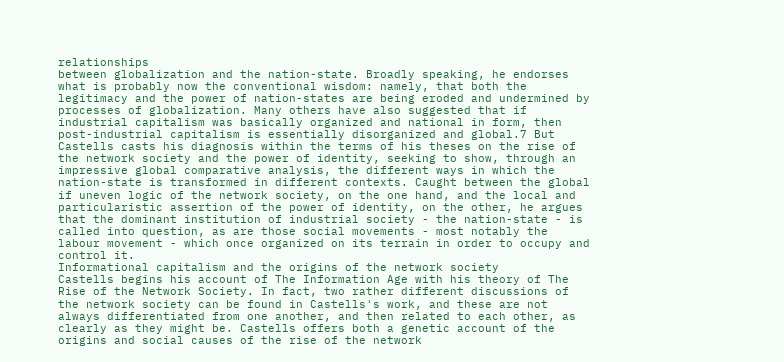relationships
between globalization and the nation-state. Broadly speaking, he endorses
what is probably now the conventional wisdom: namely, that both the
legitimacy and the power of nation-states are being eroded and undermined by
processes of globalization. Many others have also suggested that if
industrial capitalism was basically organized and national in form, then
post-industrial capitalism is essentially disorganized and global.7 But
Castells casts his diagnosis within the terms of his theses on the rise of
the network society and the power of identity, seeking to show, through an
impressive global comparative analysis, the different ways in which the
nation-state is transformed in different contexts. Caught between the global
if uneven logic of the network society, on the one hand, and the local and
particularistic assertion of the power of identity, on the other, he argues
that the dominant institution of industrial society - the nation-state - is
called into question, as are those social movements - most notably the
labour movement - which once organized on its terrain in order to occupy and
control it.
Informational capitalism and the origins of the network society
Castells begins his account of The Information Age with his theory of The
Rise of the Network Society. In fact, two rather different discussions of
the network society can be found in Castells's work, and these are not
always differentiated from one another, and then related to each other, as
clearly as they might be. Castells offers both a genetic account of the
origins and social causes of the rise of the network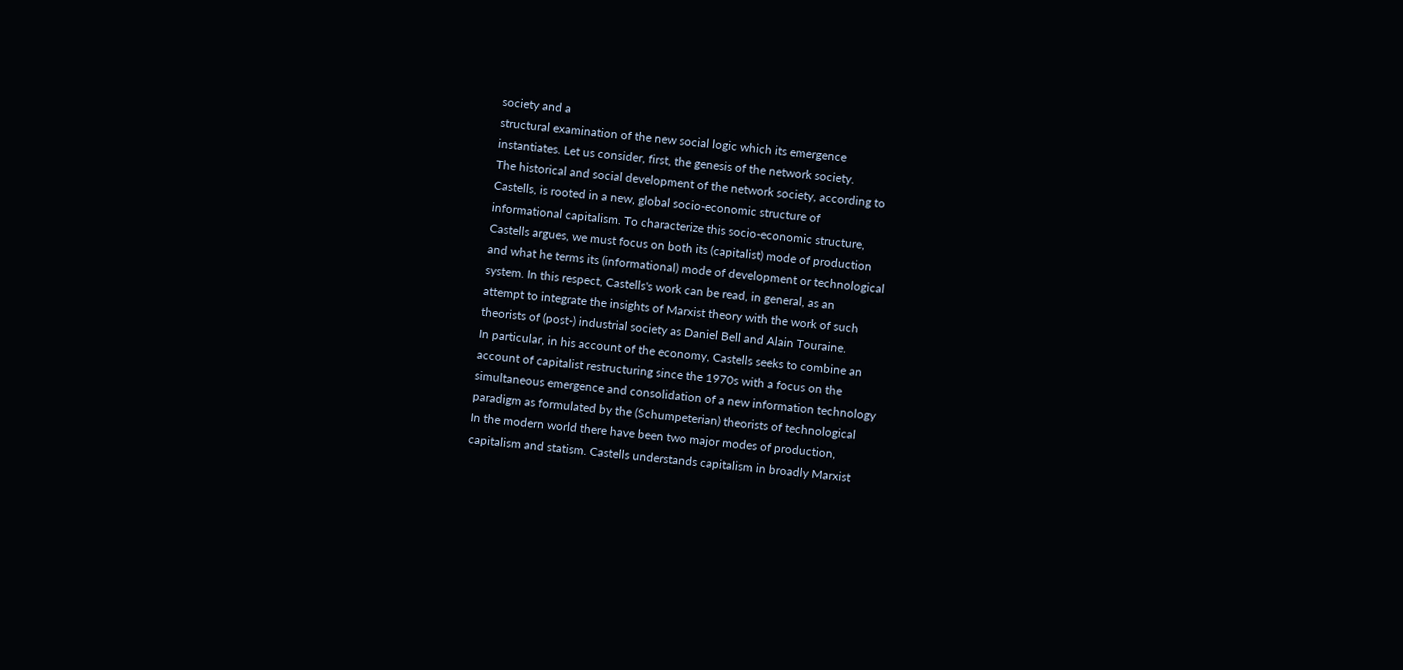society and a
structural examination of the new social logic which its emergence
instantiates. Let us consider, first, the genesis of the network society.
The historical and social development of the network society, according to
Castells, is rooted in a new, global socio-economic structure of
informational capitalism. To characterize this socio-economic structure,
Castells argues, we must focus on both its (capitalist) mode of production
and what he terms its (informational) mode of development or technological
system. In this respect, Castells's work can be read, in general, as an
attempt to integrate the insights of Marxist theory with the work of such
theorists of (post-) industrial society as Daniel Bell and Alain Touraine.
In particular, in his account of the economy, Castells seeks to combine an
account of capitalist restructuring since the 1970s with a focus on the
simultaneous emergence and consolidation of a new information technology
paradigm as formulated by the (Schumpeterian) theorists of technological
In the modern world there have been two major modes of production,
capitalism and statism. Castells understands capitalism in broadly Marxist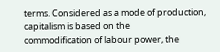terms. Considered as a mode of production, capitalism is based on the
commodification of labour power, the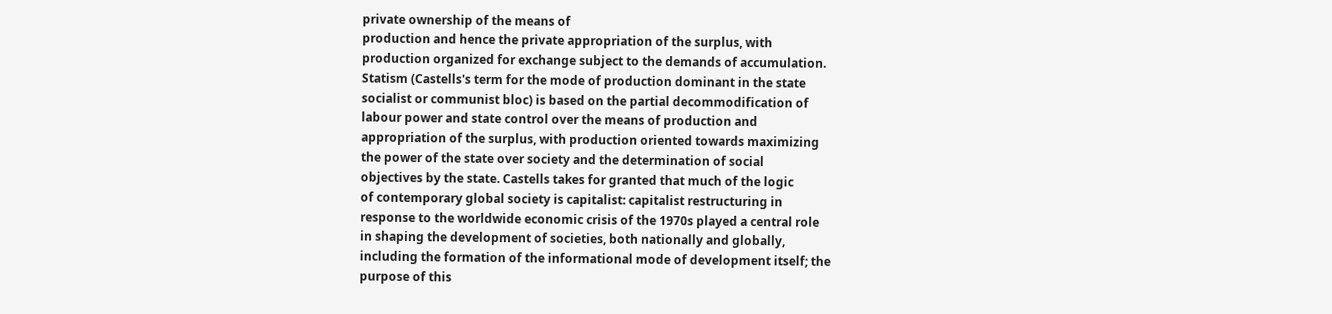private ownership of the means of
production and hence the private appropriation of the surplus, with
production organized for exchange subject to the demands of accumulation.
Statism (Castells's term for the mode of production dominant in the state
socialist or communist bloc) is based on the partial decommodification of
labour power and state control over the means of production and
appropriation of the surplus, with production oriented towards maximizing
the power of the state over society and the determination of social
objectives by the state. Castells takes for granted that much of the logic
of contemporary global society is capitalist: capitalist restructuring in
response to the worldwide economic crisis of the 1970s played a central role
in shaping the development of societies, both nationally and globally,
including the formation of the informational mode of development itself; the
purpose of this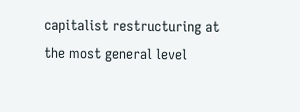capitalist restructuring at the most general level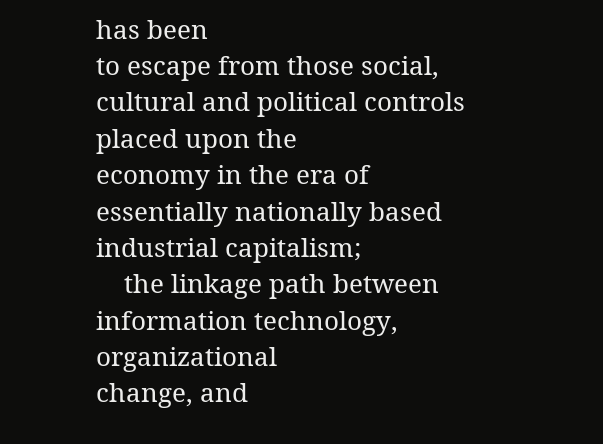has been
to escape from those social, cultural and political controls placed upon the
economy in the era of essentially nationally based industrial capitalism;
    the linkage path between information technology, organizational
change, and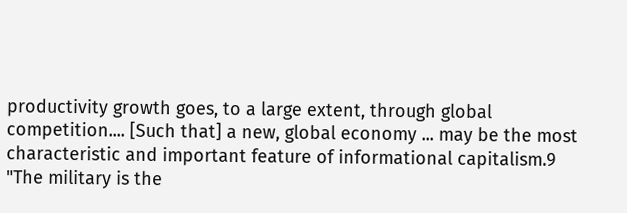productivity growth goes, to a large extent, through global
competition.... [Such that] a new, global economy ... may be the most
characteristic and important feature of informational capitalism.9
"The military is the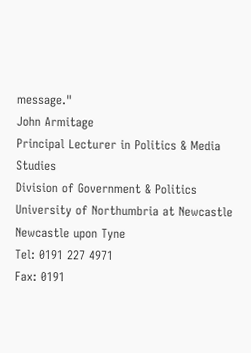message."
John Armitage
Principal Lecturer in Politics & Media Studies
Division of Government & Politics
University of Northumbria at Newcastle
Newcastle upon Tyne
Tel: 0191 227 4971
Fax: 0191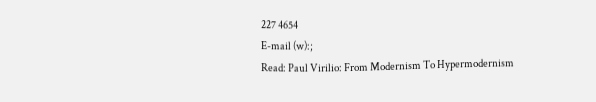227 4654
E-mail (w):;
Read: Paul Virilio: From Modernism To Hypermodernism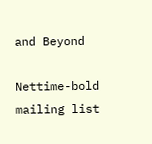and Beyond

Nettime-bold mailing list